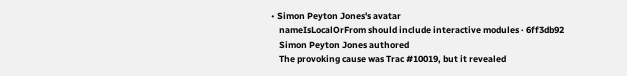• Simon Peyton Jones's avatar
    nameIsLocalOrFrom should include interactive modules · 6ff3db92
    Simon Peyton Jones authored
    The provoking cause was Trac #10019, but it revealed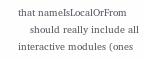that nameIsLocalOrFrom
    should really include all interactive modules (ones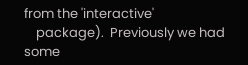from the 'interactive'
    package).  Previously we had some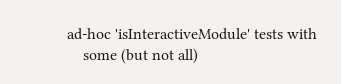ad-hoc 'isInteractiveModule' tests with
    some (but not all)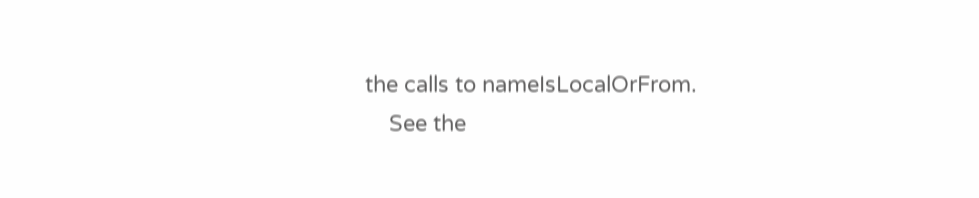the calls to nameIsLocalOrFrom.
    See the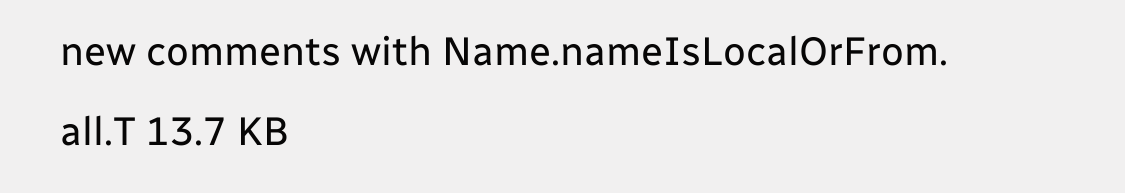new comments with Name.nameIsLocalOrFrom.
all.T 13.7 KB